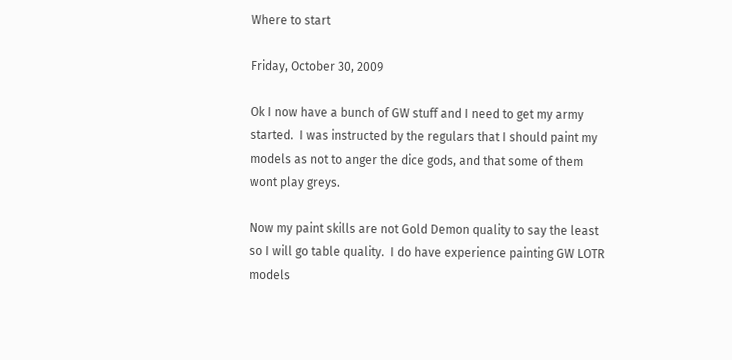Where to start

Friday, October 30, 2009

Ok I now have a bunch of GW stuff and I need to get my army started.  I was instructed by the regulars that I should paint my models as not to anger the dice gods, and that some of them wont play greys.

Now my paint skills are not Gold Demon quality to say the least so I will go table quality.  I do have experience painting GW LOTR models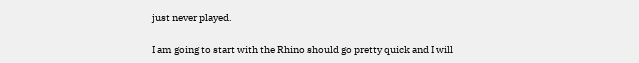just never played.

I am going to start with the Rhino should go pretty quick and I will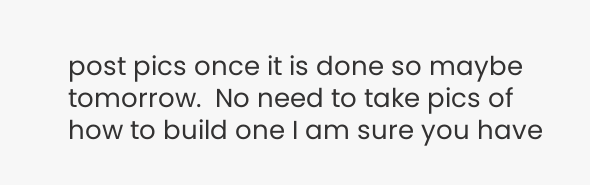post pics once it is done so maybe tomorrow.  No need to take pics of how to build one I am sure you have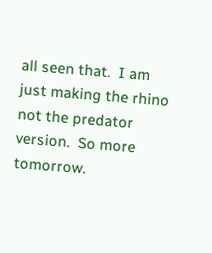all seen that.  I am just making the rhino not the predator version.  So more tomorrow.